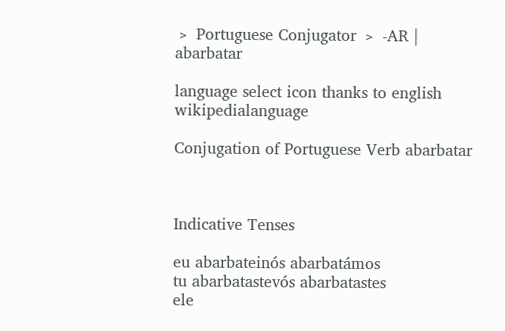﹥ Portuguese Conjugator ﹥ -AR | abarbatar

language select icon thanks to english wikipedialanguage

Conjugation of Portuguese Verb abarbatar



Indicative Tenses

eu abarbateinós abarbatámos
tu abarbatastevós abarbatastes
ele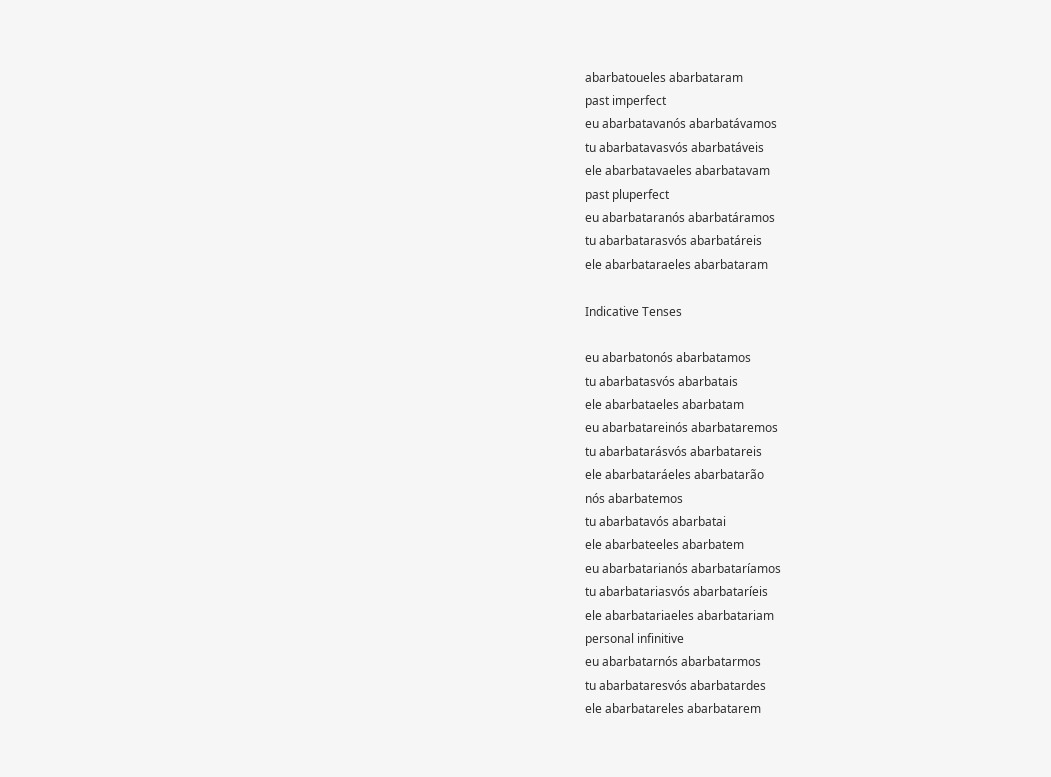abarbatoueles abarbataram
past imperfect
eu abarbatavanós abarbatávamos
tu abarbatavasvós abarbatáveis
ele abarbatavaeles abarbatavam
past pluperfect
eu abarbataranós abarbatáramos
tu abarbatarasvós abarbatáreis
ele abarbataraeles abarbataram

Indicative Tenses

eu abarbatonós abarbatamos
tu abarbatasvós abarbatais
ele abarbataeles abarbatam
eu abarbatareinós abarbataremos
tu abarbatarásvós abarbatareis
ele abarbataráeles abarbatarão
nós abarbatemos
tu abarbatavós abarbatai
ele abarbateeles abarbatem
eu abarbatarianós abarbataríamos
tu abarbatariasvós abarbataríeis
ele abarbatariaeles abarbatariam
personal infinitive
eu abarbatarnós abarbatarmos
tu abarbataresvós abarbatardes
ele abarbatareles abarbatarem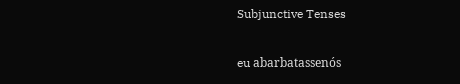Subjunctive Tenses

eu abarbatassenós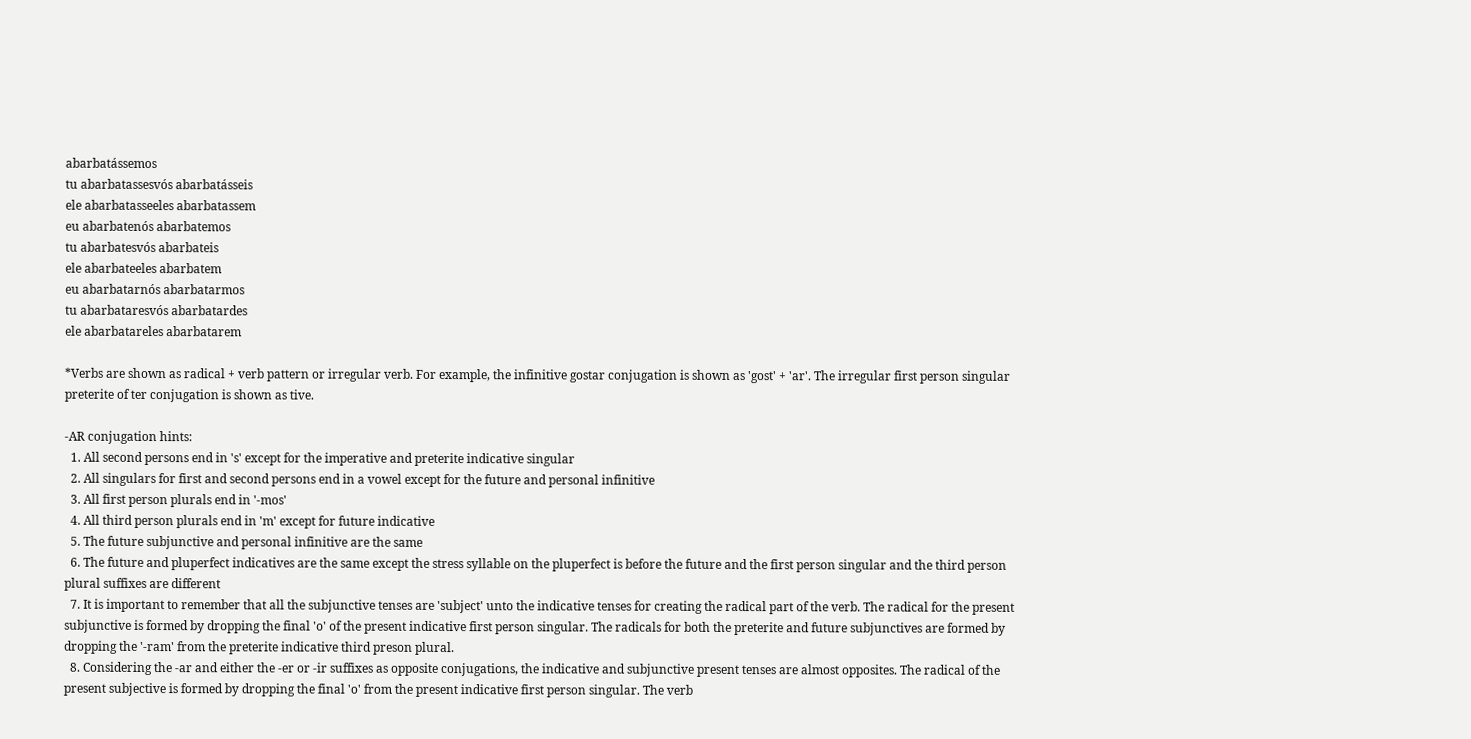abarbatássemos
tu abarbatassesvós abarbatásseis
ele abarbatasseeles abarbatassem
eu abarbatenós abarbatemos
tu abarbatesvós abarbateis
ele abarbateeles abarbatem
eu abarbatarnós abarbatarmos
tu abarbataresvós abarbatardes
ele abarbatareles abarbatarem

*Verbs are shown as radical + verb pattern or irregular verb. For example, the infinitive gostar conjugation is shown as 'gost' + 'ar'. The irregular first person singular preterite of ter conjugation is shown as tive.

-AR conjugation hints:
  1. All second persons end in 's' except for the imperative and preterite indicative singular
  2. All singulars for first and second persons end in a vowel except for the future and personal infinitive
  3. All first person plurals end in '-mos'
  4. All third person plurals end in 'm' except for future indicative
  5. The future subjunctive and personal infinitive are the same
  6. The future and pluperfect indicatives are the same except the stress syllable on the pluperfect is before the future and the first person singular and the third person plural suffixes are different
  7. It is important to remember that all the subjunctive tenses are 'subject' unto the indicative tenses for creating the radical part of the verb. The radical for the present subjunctive is formed by dropping the final 'o' of the present indicative first person singular. The radicals for both the preterite and future subjunctives are formed by dropping the '-ram' from the preterite indicative third preson plural.
  8. Considering the -ar and either the -er or -ir suffixes as opposite conjugations, the indicative and subjunctive present tenses are almost opposites. The radical of the present subjective is formed by dropping the final 'o' from the present indicative first person singular. The verb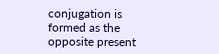conjugation is formed as the opposite present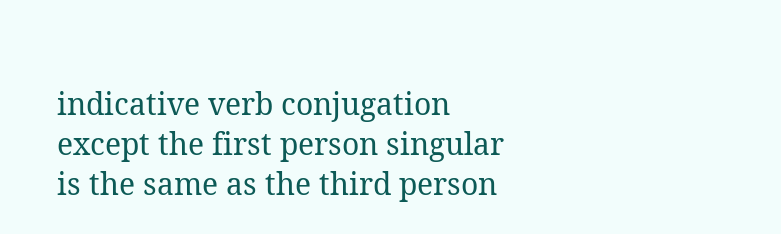indicative verb conjugation except the first person singular is the same as the third person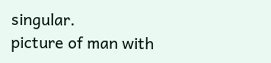singular.
picture of man with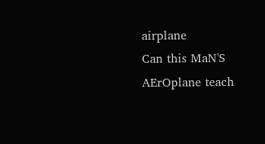airplane
Can this MaN'S AErOplane teach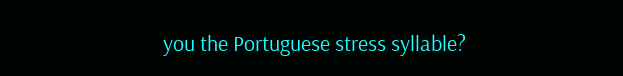you the Portuguese stress syllable?